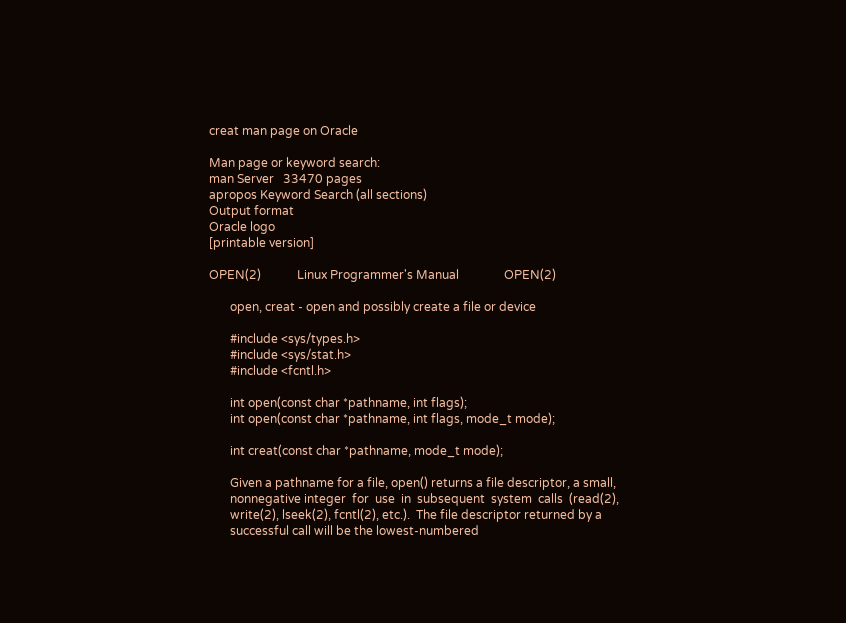creat man page on Oracle

Man page or keyword search:
man Server   33470 pages
apropos Keyword Search (all sections)
Output format
Oracle logo
[printable version]

OPEN(2)            Linux Programmer's Manual               OPEN(2)

       open, creat - open and possibly create a file or device

       #include <sys/types.h>
       #include <sys/stat.h>
       #include <fcntl.h>

       int open(const char *pathname, int flags);
       int open(const char *pathname, int flags, mode_t mode);

       int creat(const char *pathname, mode_t mode);

       Given a pathname for a file, open() returns a file descriptor, a small,
       nonnegative integer  for  use  in  subsequent  system  calls  (read(2),
       write(2), lseek(2), fcntl(2), etc.).  The file descriptor returned by a
       successful call will be the lowest-numbered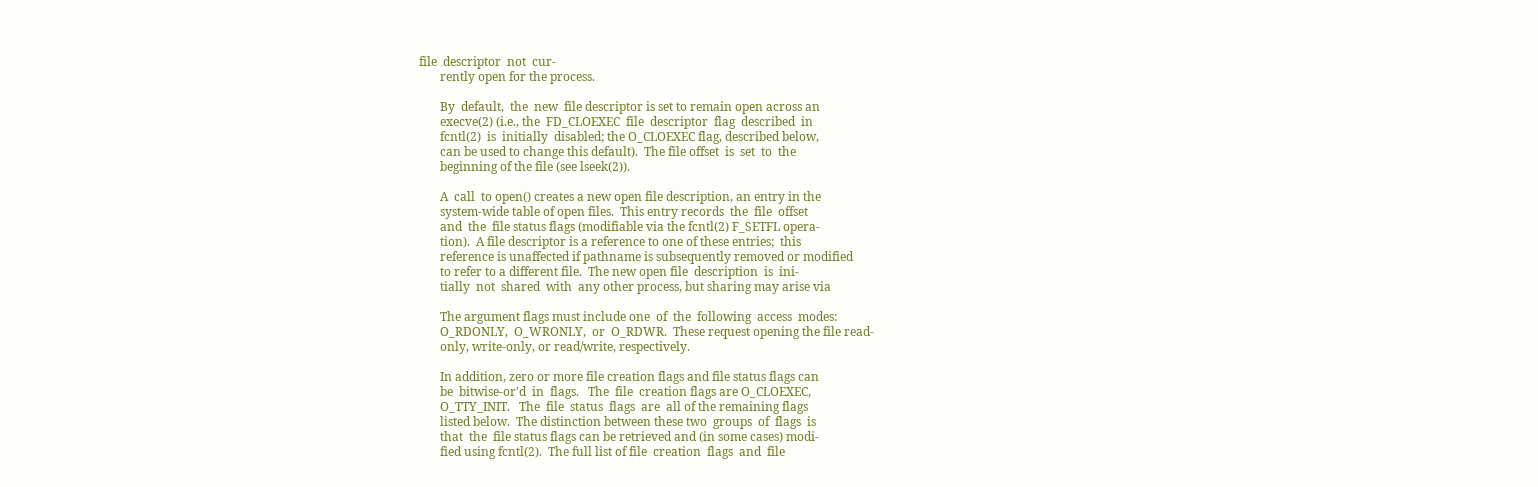file  descriptor  not  cur‐
       rently open for the process.

       By  default,  the  new  file descriptor is set to remain open across an
       execve(2) (i.e., the  FD_CLOEXEC  file  descriptor  flag  described  in
       fcntl(2)  is  initially  disabled; the O_CLOEXEC flag, described below,
       can be used to change this default).  The file offset  is  set  to  the
       beginning of the file (see lseek(2)).

       A  call  to open() creates a new open file description, an entry in the
       system-wide table of open files.  This entry records  the  file  offset
       and  the  file status flags (modifiable via the fcntl(2) F_SETFL opera‐
       tion).  A file descriptor is a reference to one of these entries;  this
       reference is unaffected if pathname is subsequently removed or modified
       to refer to a different file.  The new open file  description  is  ini‐
       tially  not  shared  with  any other process, but sharing may arise via

       The argument flags must include one  of  the  following  access  modes:
       O_RDONLY,  O_WRONLY,  or  O_RDWR.  These request opening the file read-
       only, write-only, or read/write, respectively.

       In addition, zero or more file creation flags and file status flags can
       be  bitwise-or'd  in  flags.   The  file  creation flags are O_CLOEXEC,
       O_TTY_INIT.   The  file  status  flags  are  all of the remaining flags
       listed below.  The distinction between these two  groups  of  flags  is
       that  the  file status flags can be retrieved and (in some cases) modi‐
       fied using fcntl(2).  The full list of file  creation  flags  and  file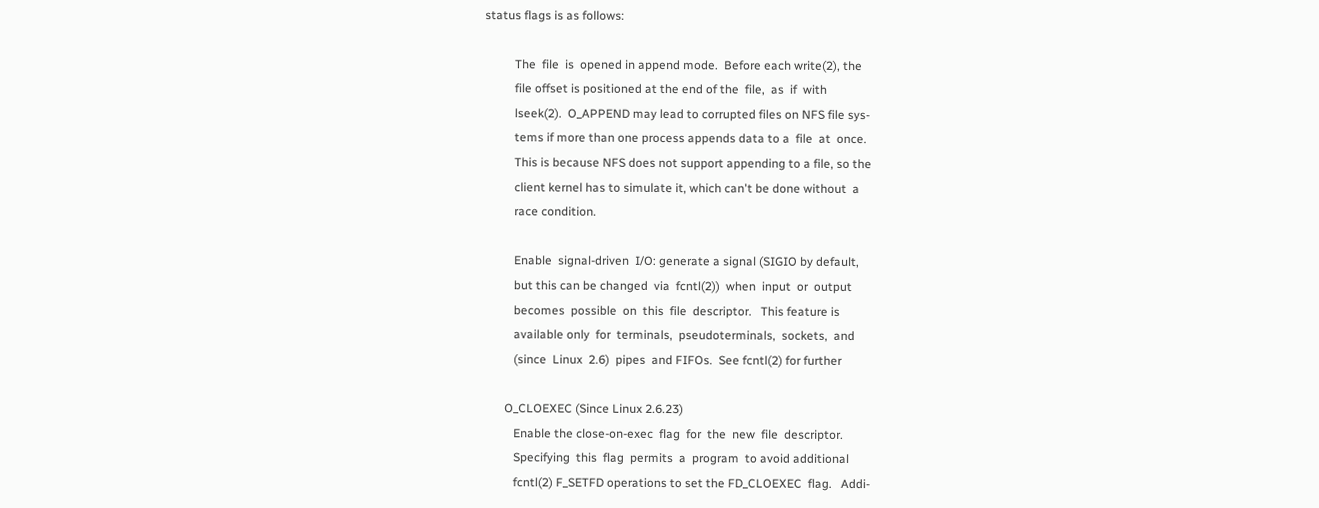status flags is as follows:

          The  file  is  opened in append mode.  Before each write(2), the
          file offset is positioned at the end of the  file,  as  if  with
          lseek(2).  O_APPEND may lead to corrupted files on NFS file sys‐
          tems if more than one process appends data to a  file  at  once.
          This is because NFS does not support appending to a file, so the
          client kernel has to simulate it, which can't be done without  a
          race condition.

          Enable  signal-driven  I/O: generate a signal (SIGIO by default,
          but this can be changed  via  fcntl(2))  when  input  or  output
          becomes  possible  on  this  file  descriptor.   This feature is
          available only  for  terminals,  pseudoterminals,  sockets,  and
          (since  Linux  2.6)  pipes  and FIFOs.  See fcntl(2) for further

       O_CLOEXEC (Since Linux 2.6.23)
          Enable the close-on-exec  flag  for  the  new  file  descriptor.
          Specifying  this  flag  permits  a  program  to avoid additional
          fcntl(2) F_SETFD operations to set the FD_CLOEXEC  flag.   Addi‐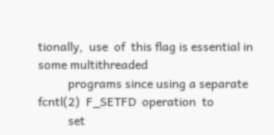tionally,  use  of  this flag is essential in some multithreaded
          programs since using a separate fcntl(2)  F_SETFD  operation  to
          set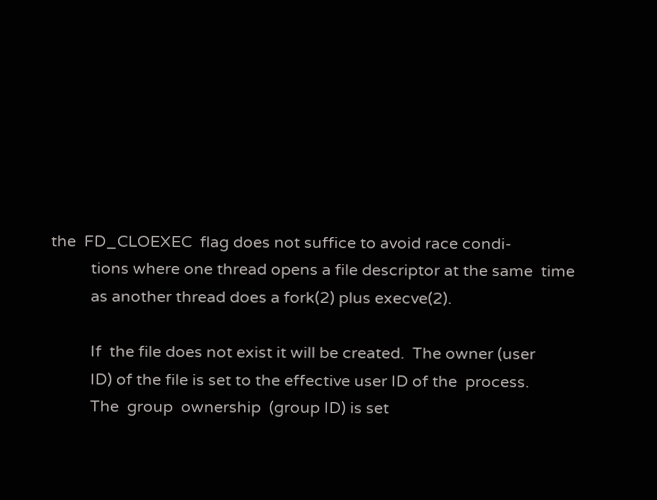the  FD_CLOEXEC  flag does not suffice to avoid race condi‐
          tions where one thread opens a file descriptor at the same  time
          as another thread does a fork(2) plus execve(2).

          If  the file does not exist it will be created.  The owner (user
          ID) of the file is set to the effective user ID of the  process.
          The  group  ownership  (group ID) is set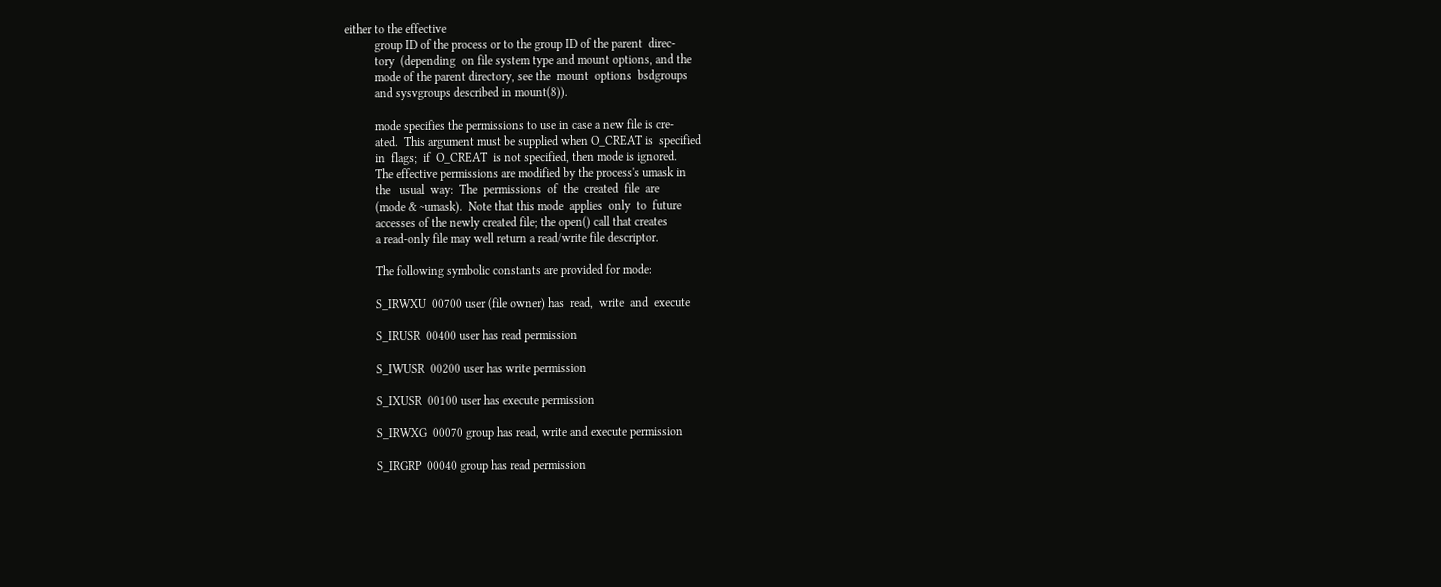either to the effective
          group ID of the process or to the group ID of the parent  direc‐
          tory  (depending  on file system type and mount options, and the
          mode of the parent directory, see the  mount  options  bsdgroups
          and sysvgroups described in mount(8)).

          mode specifies the permissions to use in case a new file is cre‐
          ated.  This argument must be supplied when O_CREAT is  specified
          in  flags;  if  O_CREAT  is not specified, then mode is ignored.
          The effective permissions are modified by the process's umask in
          the   usual  way:  The  permissions  of  the  created  file  are
          (mode & ~umask).  Note that this mode  applies  only  to  future
          accesses of the newly created file; the open() call that creates
          a read-only file may well return a read/write file descriptor.

          The following symbolic constants are provided for mode:

          S_IRWXU  00700 user (file owner) has  read,  write  and  execute

          S_IRUSR  00400 user has read permission

          S_IWUSR  00200 user has write permission

          S_IXUSR  00100 user has execute permission

          S_IRWXG  00070 group has read, write and execute permission

          S_IRGRP  00040 group has read permission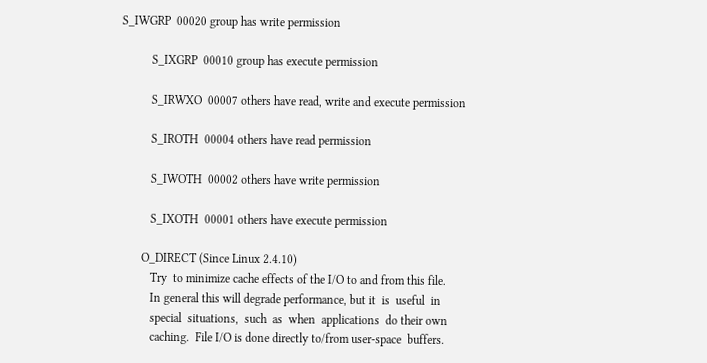S_IWGRP  00020 group has write permission

          S_IXGRP  00010 group has execute permission

          S_IRWXO  00007 others have read, write and execute permission

          S_IROTH  00004 others have read permission

          S_IWOTH  00002 others have write permission

          S_IXOTH  00001 others have execute permission

       O_DIRECT (Since Linux 2.4.10)
          Try  to minimize cache effects of the I/O to and from this file.
          In general this will degrade performance, but it  is  useful  in
          special  situations,  such  as  when  applications  do their own
          caching.  File I/O is done directly to/from user-space  buffers.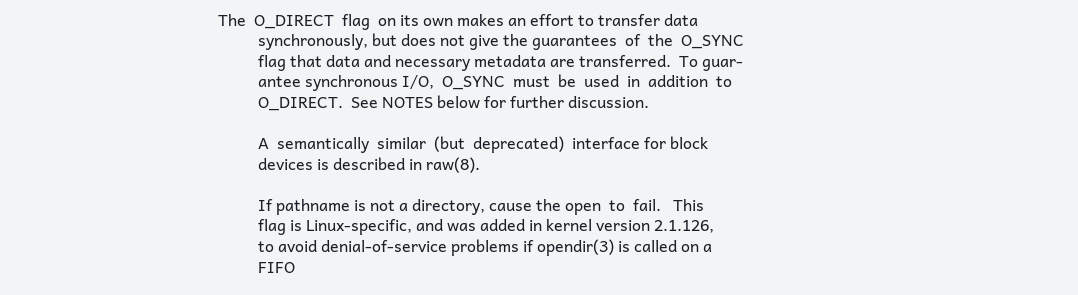The  O_DIRECT  flag  on its own makes an effort to transfer data
          synchronously, but does not give the guarantees  of  the  O_SYNC
          flag that data and necessary metadata are transferred.  To guar‐
          antee synchronous I/O,  O_SYNC  must  be  used  in  addition  to
          O_DIRECT.  See NOTES below for further discussion.

          A  semantically  similar  (but  deprecated)  interface for block
          devices is described in raw(8).

          If pathname is not a directory, cause the open  to  fail.   This
          flag is Linux-specific, and was added in kernel version 2.1.126,
          to avoid denial-of-service problems if opendir(3) is called on a
          FIFO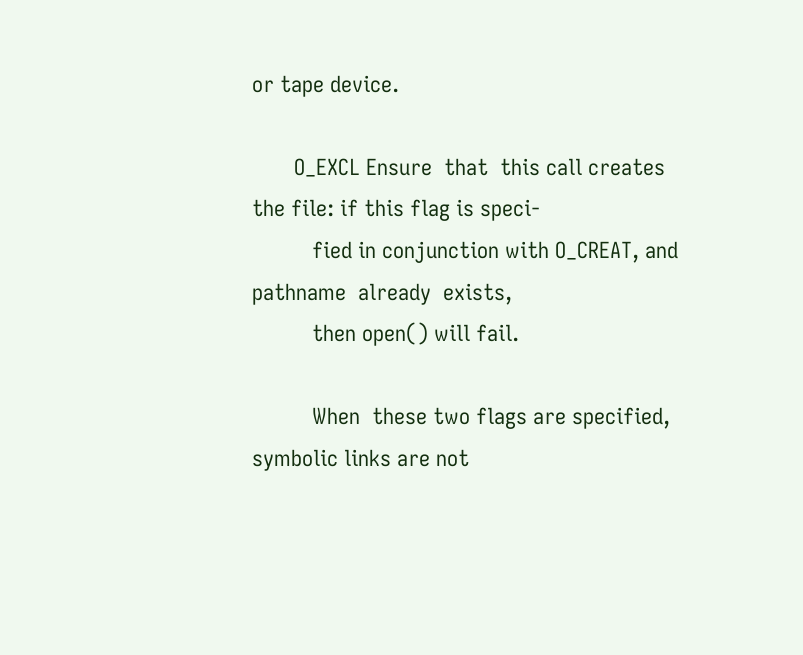or tape device.

       O_EXCL Ensure  that  this call creates the file: if this flag is speci‐
          fied in conjunction with O_CREAT, and pathname  already  exists,
          then open() will fail.

          When  these two flags are specified, symbolic links are not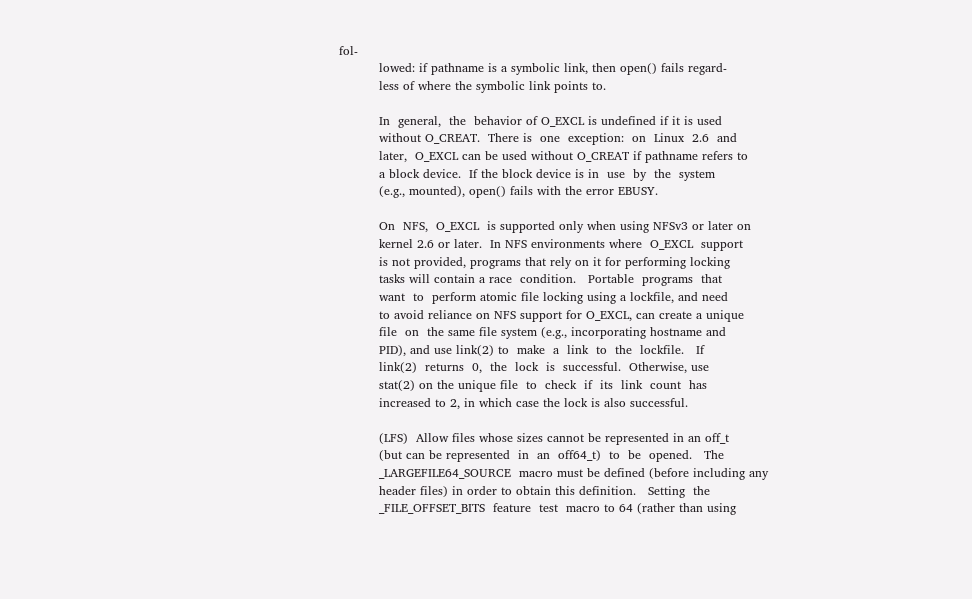fol‐
          lowed: if pathname is a symbolic link, then open() fails regard‐
          less of where the symbolic link points to.

          In  general,  the  behavior of O_EXCL is undefined if it is used
          without O_CREAT.  There is  one  exception:  on  Linux  2.6  and
          later,  O_EXCL can be used without O_CREAT if pathname refers to
          a block device.  If the block device is in  use  by  the  system
          (e.g., mounted), open() fails with the error EBUSY.

          On  NFS,  O_EXCL  is supported only when using NFSv3 or later on
          kernel 2.6 or later.  In NFS environments where  O_EXCL  support
          is not provided, programs that rely on it for performing locking
          tasks will contain a race  condition.   Portable  programs  that
          want  to  perform atomic file locking using a lockfile, and need
          to avoid reliance on NFS support for O_EXCL, can create a unique
          file  on  the same file system (e.g., incorporating hostname and
          PID), and use link(2) to  make  a  link  to  the  lockfile.   If
          link(2)  returns  0,  the  lock  is  successful.  Otherwise, use
          stat(2) on the unique file  to  check  if  its  link  count  has
          increased to 2, in which case the lock is also successful.

          (LFS)  Allow files whose sizes cannot be represented in an off_t
          (but can be represented  in  an  off64_t)  to  be  opened.   The
          _LARGEFILE64_SOURCE  macro must be defined (before including any
          header files) in order to obtain this definition.   Setting  the
          _FILE_OFFSET_BITS  feature  test  macro to 64 (rather than using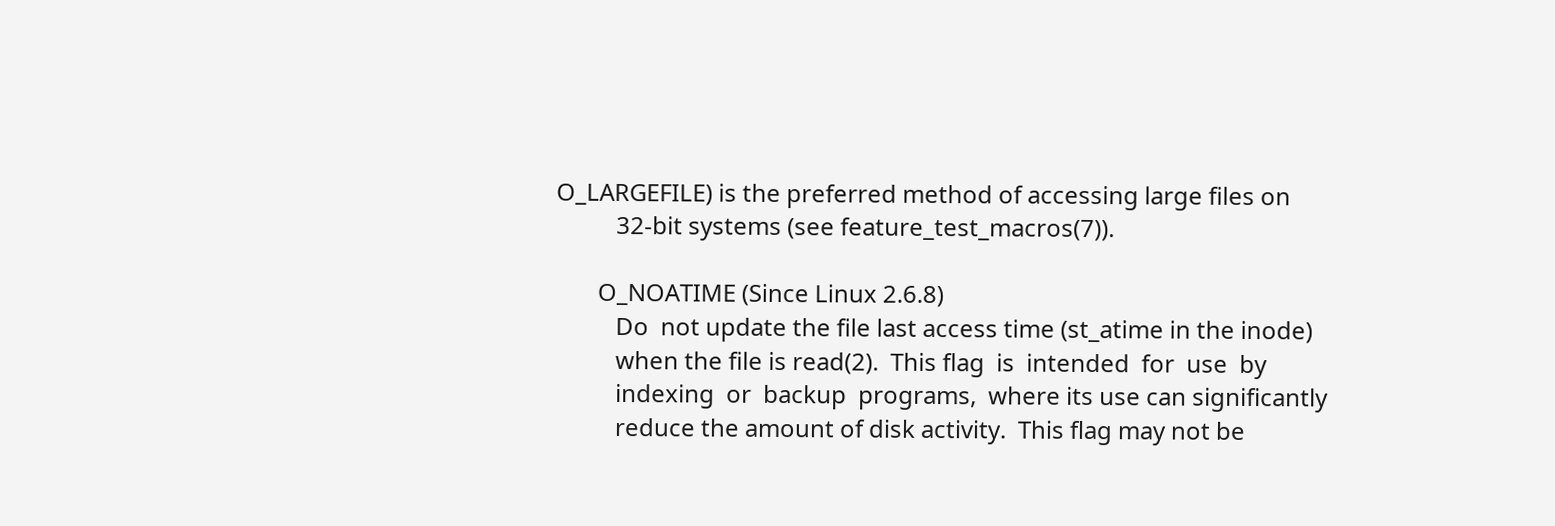O_LARGEFILE) is the preferred method of accessing large files on
          32-bit systems (see feature_test_macros(7)).

       O_NOATIME (Since Linux 2.6.8)
          Do  not update the file last access time (st_atime in the inode)
          when the file is read(2).  This flag  is  intended  for  use  by
          indexing  or  backup  programs,  where its use can significantly
          reduce the amount of disk activity.  This flag may not be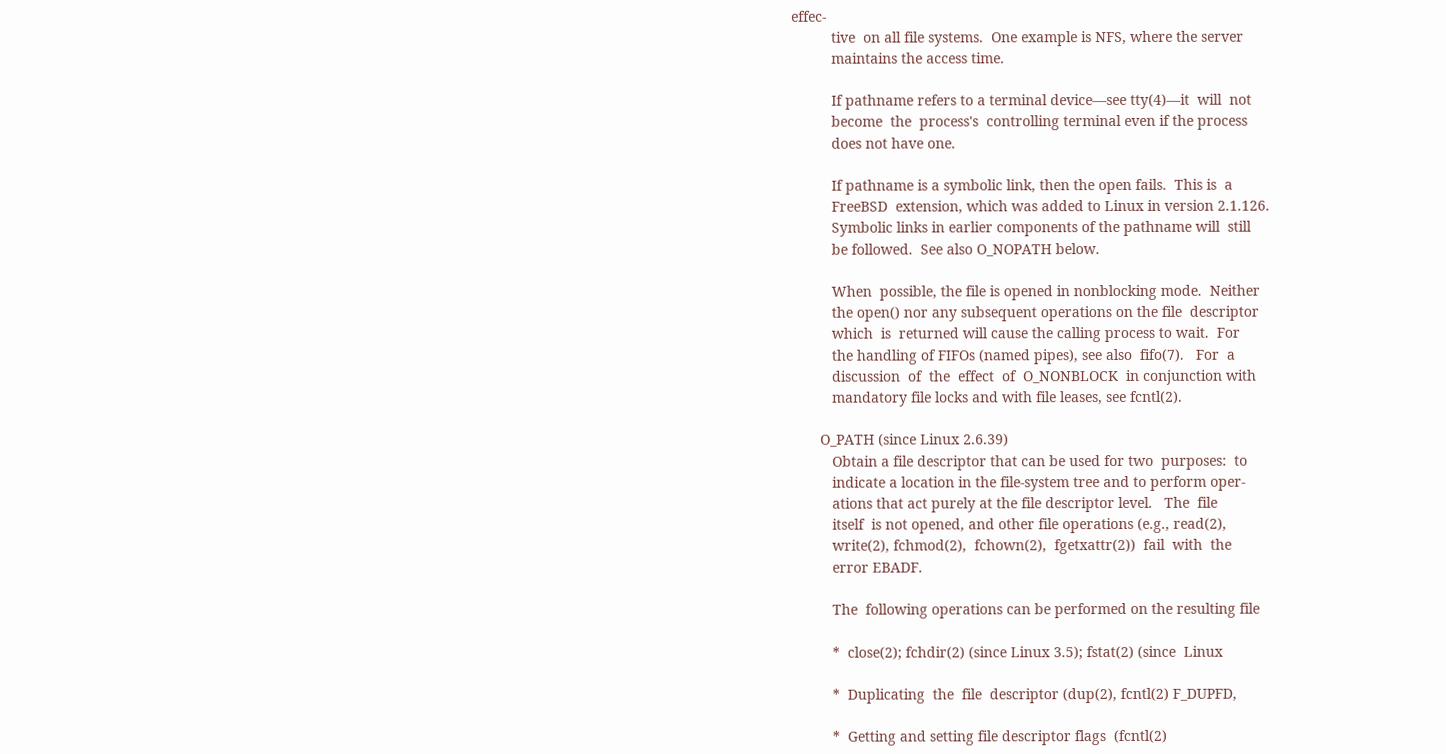effec‐
          tive  on all file systems.  One example is NFS, where the server
          maintains the access time.

          If pathname refers to a terminal device—see tty(4)—it  will  not
          become  the  process's  controlling terminal even if the process
          does not have one.

          If pathname is a symbolic link, then the open fails.  This is  a
          FreeBSD  extension, which was added to Linux in version 2.1.126.
          Symbolic links in earlier components of the pathname will  still
          be followed.  See also O_NOPATH below.

          When  possible, the file is opened in nonblocking mode.  Neither
          the open() nor any subsequent operations on the file  descriptor
          which  is  returned will cause the calling process to wait.  For
          the handling of FIFOs (named pipes), see also  fifo(7).   For  a
          discussion  of  the  effect  of  O_NONBLOCK  in conjunction with
          mandatory file locks and with file leases, see fcntl(2).

       O_PATH (since Linux 2.6.39)
          Obtain a file descriptor that can be used for two  purposes:  to
          indicate a location in the file-system tree and to perform oper‐
          ations that act purely at the file descriptor level.   The  file
          itself  is not opened, and other file operations (e.g., read(2),
          write(2), fchmod(2),  fchown(2),  fgetxattr(2))  fail  with  the
          error EBADF.

          The  following operations can be performed on the resulting file

          *  close(2); fchdir(2) (since Linux 3.5); fstat(2) (since  Linux

          *  Duplicating  the  file  descriptor (dup(2), fcntl(2) F_DUPFD,

          *  Getting and setting file descriptor flags  (fcntl(2)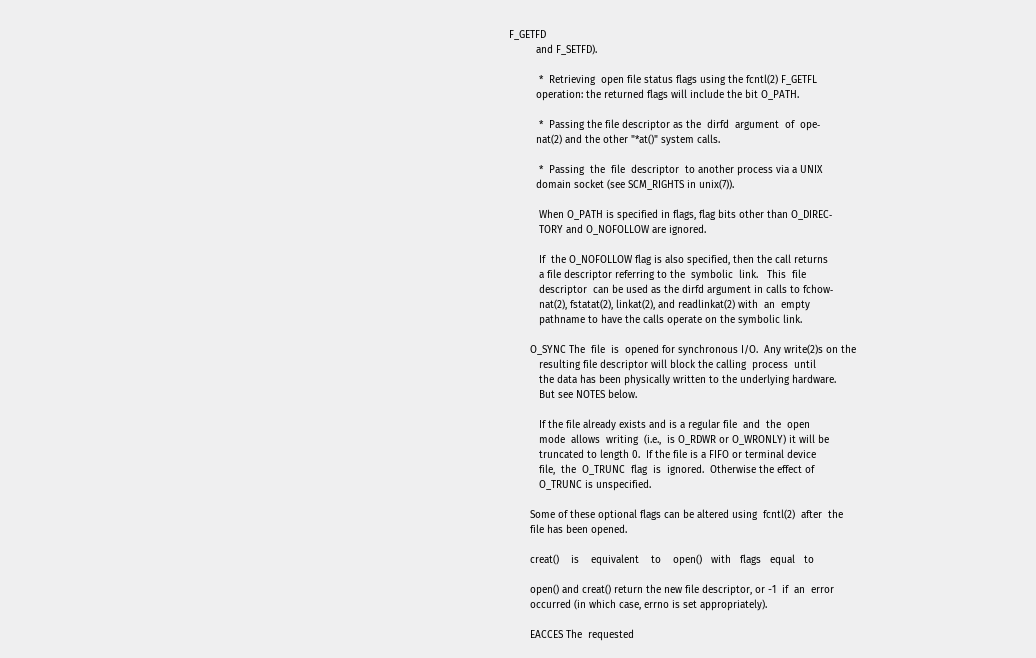F_GETFD
         and F_SETFD).

          *  Retrieving  open file status flags using the fcntl(2) F_GETFL
         operation: the returned flags will include the bit O_PATH.

          *  Passing the file descriptor as the  dirfd  argument  of  ope‐
         nat(2) and the other "*at()" system calls.

          *  Passing  the  file  descriptor  to another process via a UNIX
         domain socket (see SCM_RIGHTS in unix(7)).

          When O_PATH is specified in flags, flag bits other than O_DIREC‐
          TORY and O_NOFOLLOW are ignored.

          If  the O_NOFOLLOW flag is also specified, then the call returns
          a file descriptor referring to the  symbolic  link.   This  file
          descriptor  can be used as the dirfd argument in calls to fchow‐
          nat(2), fstatat(2), linkat(2), and readlinkat(2) with  an  empty
          pathname to have the calls operate on the symbolic link.

       O_SYNC The  file  is  opened for synchronous I/O.  Any write(2)s on the
          resulting file descriptor will block the calling  process  until
          the data has been physically written to the underlying hardware.
          But see NOTES below.

          If the file already exists and is a regular file  and  the  open
          mode  allows  writing  (i.e.,  is O_RDWR or O_WRONLY) it will be
          truncated to length 0.  If the file is a FIFO or terminal device
          file,  the  O_TRUNC  flag  is  ignored.  Otherwise the effect of
          O_TRUNC is unspecified.

       Some of these optional flags can be altered using  fcntl(2)  after  the
       file has been opened.

       creat()    is    equivalent    to    open()   with   flags   equal   to

       open() and creat() return the new file descriptor, or -1  if  an  error
       occurred (in which case, errno is set appropriately).

       EACCES The  requested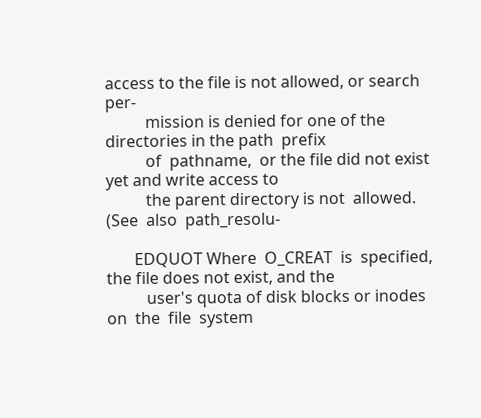access to the file is not allowed, or search per‐
          mission is denied for one of the directories in the path  prefix
          of  pathname,  or the file did not exist yet and write access to
          the parent directory is not  allowed.   (See  also  path_resolu‐

       EDQUOT Where  O_CREAT  is  specified,  the file does not exist, and the
          user's quota of disk blocks or inodes on  the  file  system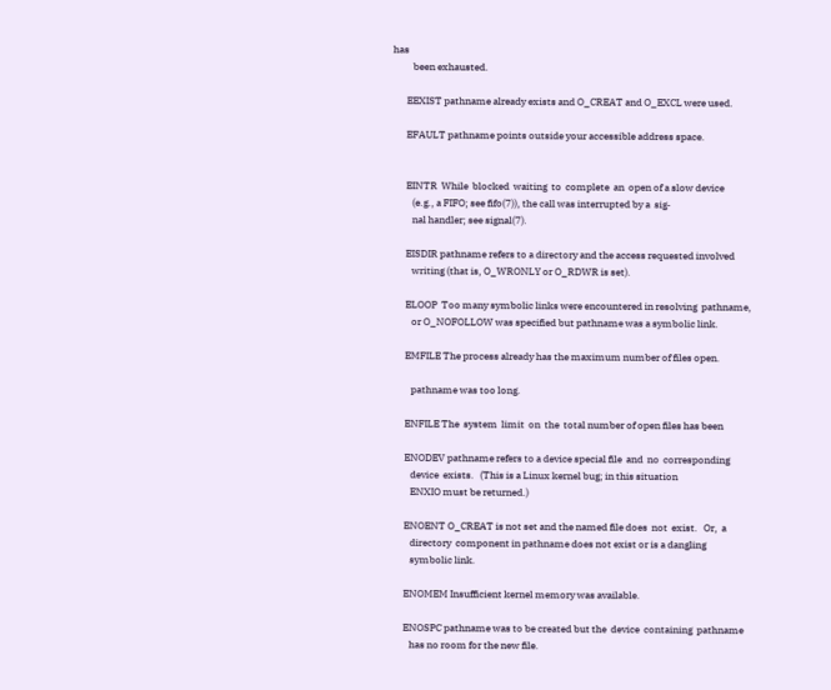has
          been exhausted.

       EEXIST pathname already exists and O_CREAT and O_EXCL were used.

       EFAULT pathname points outside your accessible address space.


       EINTR  While  blocked  waiting  to  complete  an  open of a slow device
          (e.g., a FIFO; see fifo(7)), the call was interrupted by a  sig‐
          nal handler; see signal(7).

       EISDIR pathname refers to a directory and the access requested involved
          writing (that is, O_WRONLY or O_RDWR is set).

       ELOOP  Too many symbolic links were encountered in resolving  pathname,
          or O_NOFOLLOW was specified but pathname was a symbolic link.

       EMFILE The process already has the maximum number of files open.

          pathname was too long.

       ENFILE The  system  limit  on  the  total number of open files has been

       ENODEV pathname refers to a device special file  and  no  corresponding
          device  exists.   (This is a Linux kernel bug; in this situation
          ENXIO must be returned.)

       ENOENT O_CREAT is not set and the named file does  not  exist.   Or,  a
          directory  component in pathname does not exist or is a dangling
          symbolic link.

       ENOMEM Insufficient kernel memory was available.

       ENOSPC pathname was to be created but the  device  containing  pathname
          has no room for the new file.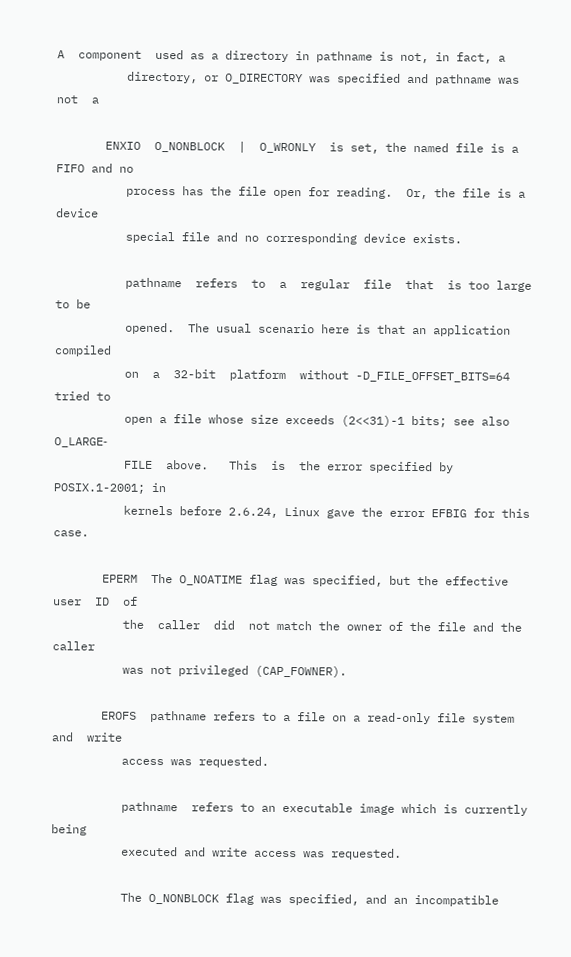A  component  used as a directory in pathname is not, in fact, a
          directory, or O_DIRECTORY was specified and pathname was  not  a

       ENXIO  O_NONBLOCK  |  O_WRONLY  is set, the named file is a FIFO and no
          process has the file open for reading.  Or, the file is a device
          special file and no corresponding device exists.

          pathname  refers  to  a  regular  file  that  is too large to be
          opened.  The usual scenario here is that an application compiled
          on  a  32-bit  platform  without -D_FILE_OFFSET_BITS=64 tried to
          open a file whose size exceeds (2<<31)-1 bits; see also O_LARGE‐
          FILE  above.   This  is  the error specified by POSIX.1-2001; in
          kernels before 2.6.24, Linux gave the error EFBIG for this case.

       EPERM  The O_NOATIME flag was specified, but the effective user  ID  of
          the  caller  did  not match the owner of the file and the caller
          was not privileged (CAP_FOWNER).

       EROFS  pathname refers to a file on a read-only file system  and  write
          access was requested.

          pathname  refers to an executable image which is currently being
          executed and write access was requested.

          The O_NONBLOCK flag was specified, and an incompatible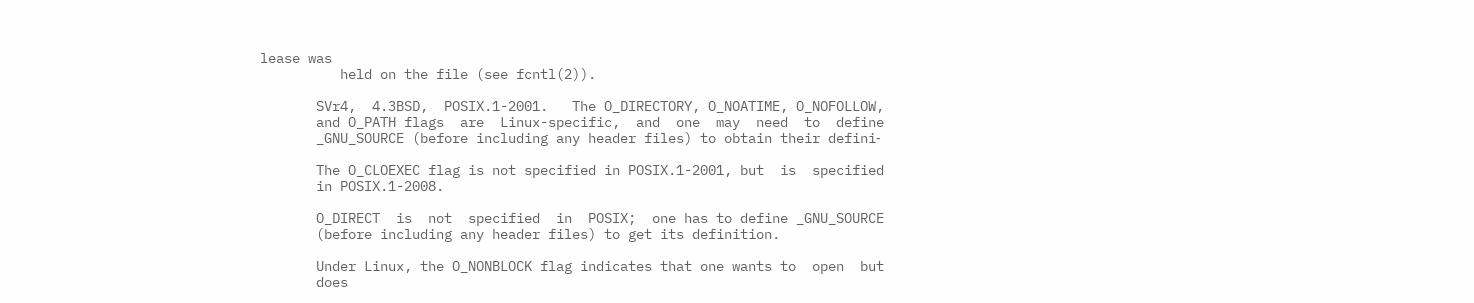lease was
          held on the file (see fcntl(2)).

       SVr4,  4.3BSD,  POSIX.1-2001.   The O_DIRECTORY, O_NOATIME, O_NOFOLLOW,
       and O_PATH flags  are  Linux-specific,  and  one  may  need  to  define
       _GNU_SOURCE (before including any header files) to obtain their defini‐

       The O_CLOEXEC flag is not specified in POSIX.1-2001, but  is  specified
       in POSIX.1-2008.

       O_DIRECT  is  not  specified  in  POSIX;  one has to define _GNU_SOURCE
       (before including any header files) to get its definition.

       Under Linux, the O_NONBLOCK flag indicates that one wants to  open  but
       does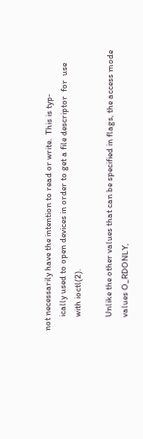not necessarily have the intention to read or write.  This is typ‐
       ically used to open devices in order to get a file descriptor  for  use
       with ioctl(2).

       Unlike the other values that can be specified in flags, the access mode
       values O_RDONLY,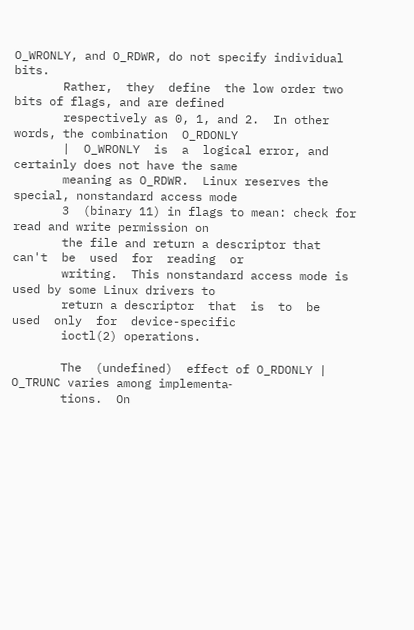O_WRONLY, and O_RDWR, do not specify individual  bits.
       Rather,  they  define  the low order two bits of flags, and are defined
       respectively as 0, 1, and 2.  In other words, the combination  O_RDONLY
       |  O_WRONLY  is  a  logical error, and certainly does not have the same
       meaning as O_RDWR.  Linux reserves the special, nonstandard access mode
       3  (binary 11) in flags to mean: check for read and write permission on
       the file and return a descriptor that can't  be  used  for  reading  or
       writing.  This nonstandard access mode is used by some Linux drivers to
       return a descriptor  that  is  to  be  used  only  for  device-specific
       ioctl(2) operations.

       The  (undefined)  effect of O_RDONLY | O_TRUNC varies among implementa‐
       tions.  On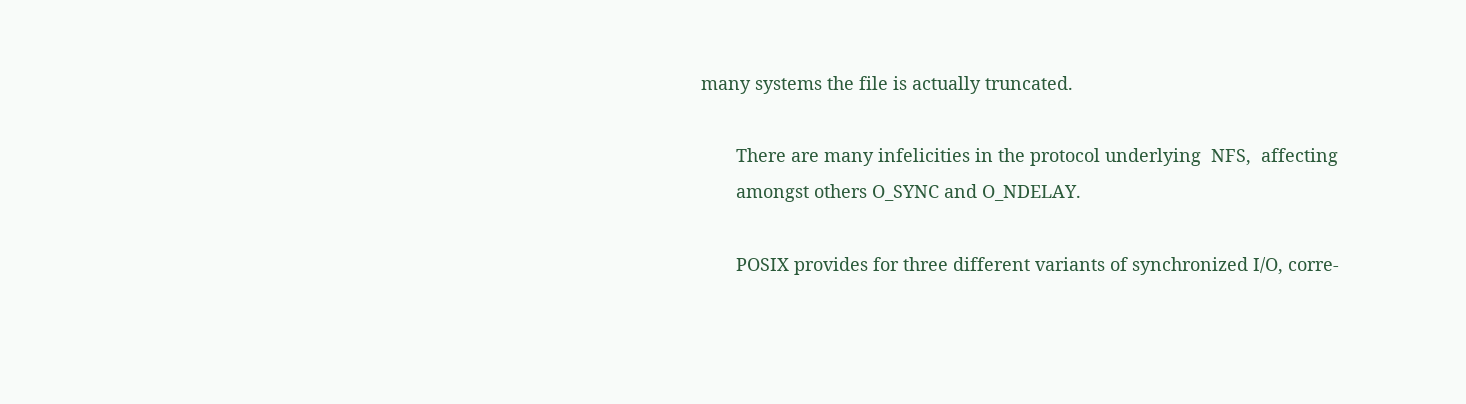many systems the file is actually truncated.

       There are many infelicities in the protocol underlying  NFS,  affecting
       amongst others O_SYNC and O_NDELAY.

       POSIX provides for three different variants of synchronized I/O, corre‐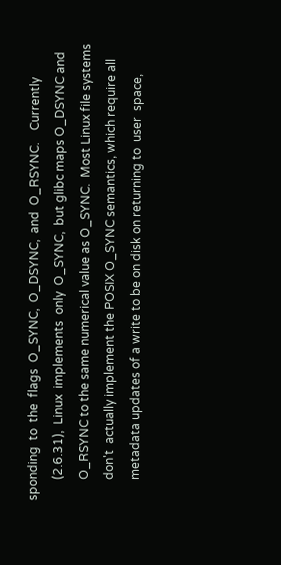sponding  to  the  flags  O_SYNC,  O_DSYNC,  and  O_RSYNC.    Currently
       (2.6.31),  Linux  implements  only  O_SYNC,  but glibc maps O_DSYNC and
       O_RSYNC to the same numerical value as O_SYNC.  Most Linux file systems
       don't  actually implement the POSIX O_SYNC semantics, which require all
       metadata updates of a write to be on disk on returning to  user  space,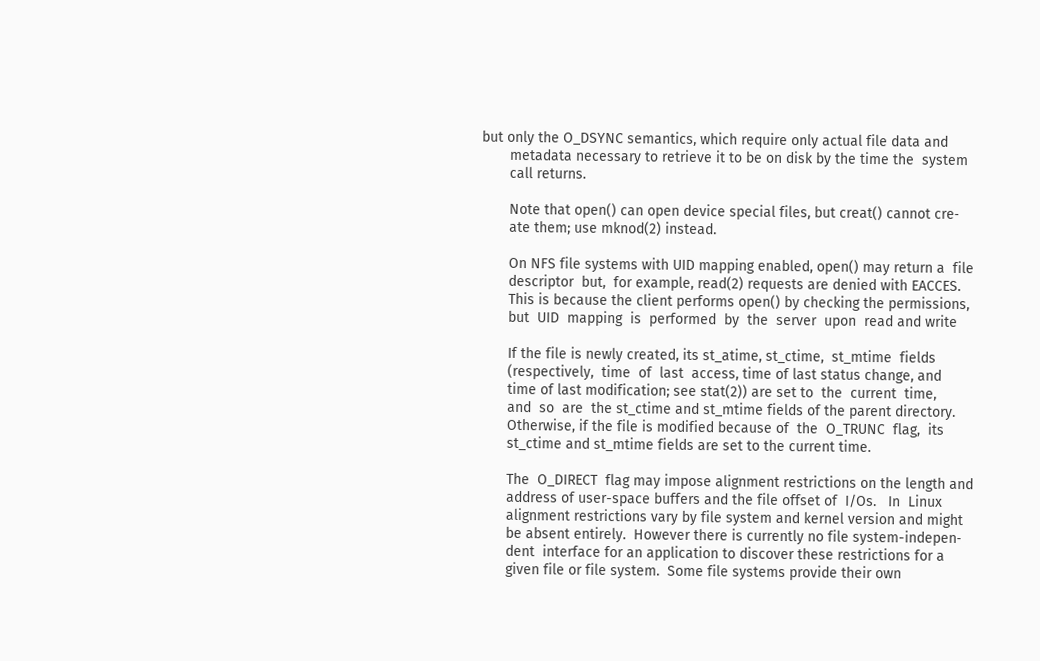but only the O_DSYNC semantics, which require only actual file data and
       metadata necessary to retrieve it to be on disk by the time the  system
       call returns.

       Note that open() can open device special files, but creat() cannot cre‐
       ate them; use mknod(2) instead.

       On NFS file systems with UID mapping enabled, open() may return a  file
       descriptor  but,  for example, read(2) requests are denied with EACCES.
       This is because the client performs open() by checking the permissions,
       but  UID  mapping  is  performed  by  the  server  upon  read and write

       If the file is newly created, its st_atime, st_ctime,  st_mtime  fields
       (respectively,  time  of  last  access, time of last status change, and
       time of last modification; see stat(2)) are set to  the  current  time,
       and  so  are  the st_ctime and st_mtime fields of the parent directory.
       Otherwise, if the file is modified because of  the  O_TRUNC  flag,  its
       st_ctime and st_mtime fields are set to the current time.

       The  O_DIRECT  flag may impose alignment restrictions on the length and
       address of user-space buffers and the file offset of  I/Os.   In  Linux
       alignment restrictions vary by file system and kernel version and might
       be absent entirely.  However there is currently no file system-indepen‐
       dent  interface for an application to discover these restrictions for a
       given file or file system.  Some file systems provide their own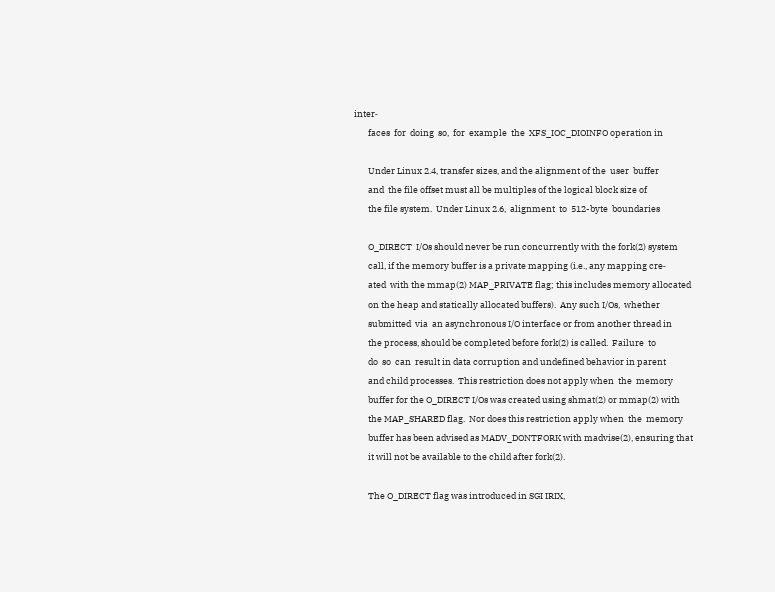inter‐
       faces  for  doing  so,  for  example  the  XFS_IOC_DIOINFO operation in

       Under Linux 2.4, transfer sizes, and the alignment of the  user  buffer
       and  the file offset must all be multiples of the logical block size of
       the file system.  Under Linux 2.6,  alignment  to  512-byte  boundaries

       O_DIRECT  I/Os should never be run concurrently with the fork(2) system
       call, if the memory buffer is a private mapping (i.e., any mapping cre‐
       ated  with the mmap(2) MAP_PRIVATE flag; this includes memory allocated
       on the heap and statically allocated buffers).  Any such I/Os,  whether
       submitted  via  an asynchronous I/O interface or from another thread in
       the process, should be completed before fork(2) is called.  Failure  to
       do  so  can  result in data corruption and undefined behavior in parent
       and child processes.  This restriction does not apply when  the  memory
       buffer for the O_DIRECT I/Os was created using shmat(2) or mmap(2) with
       the MAP_SHARED flag.  Nor does this restriction apply when  the  memory
       buffer has been advised as MADV_DONTFORK with madvise(2), ensuring that
       it will not be available to the child after fork(2).

       The O_DIRECT flag was introduced in SGI IRIX,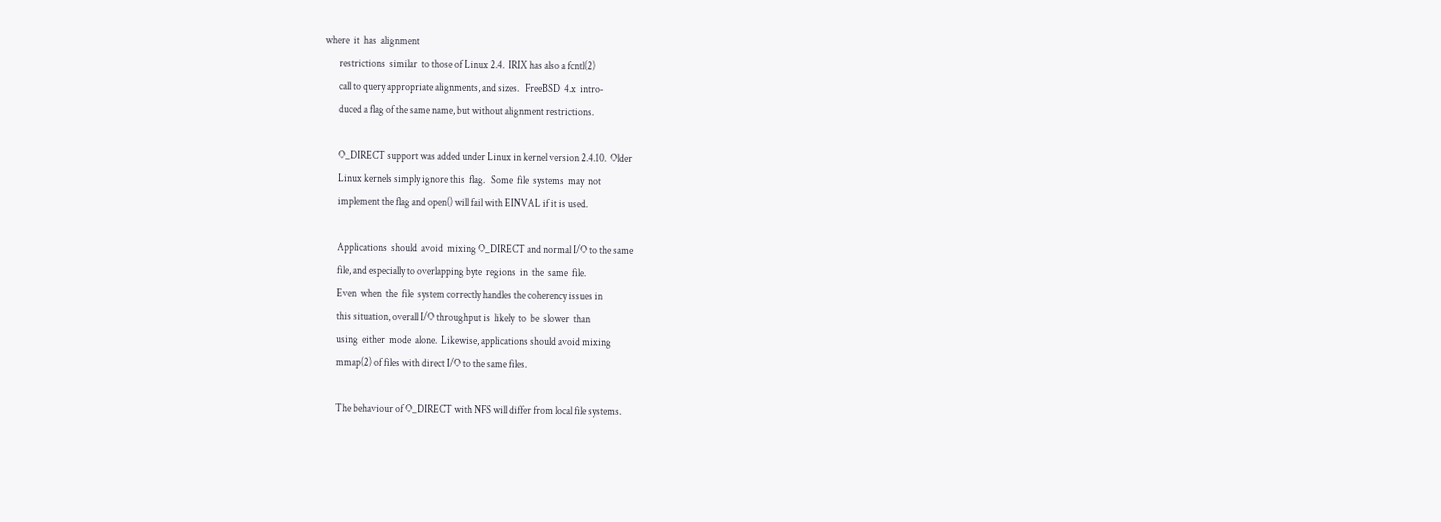where  it  has  alignment
       restrictions  similar  to those of Linux 2.4.  IRIX has also a fcntl(2)
       call to query appropriate alignments, and sizes.   FreeBSD  4.x  intro‐
       duced a flag of the same name, but without alignment restrictions.

       O_DIRECT support was added under Linux in kernel version 2.4.10.  Older
       Linux kernels simply ignore this  flag.   Some  file  systems  may  not
       implement the flag and open() will fail with EINVAL if it is used.

       Applications  should  avoid  mixing O_DIRECT and normal I/O to the same
       file, and especially to overlapping byte  regions  in  the  same  file.
       Even  when  the  file  system correctly handles the coherency issues in
       this situation, overall I/O throughput is  likely  to  be  slower  than
       using  either  mode  alone.  Likewise, applications should avoid mixing
       mmap(2) of files with direct I/O to the same files.

       The behaviour of O_DIRECT with NFS will differ from local file systems.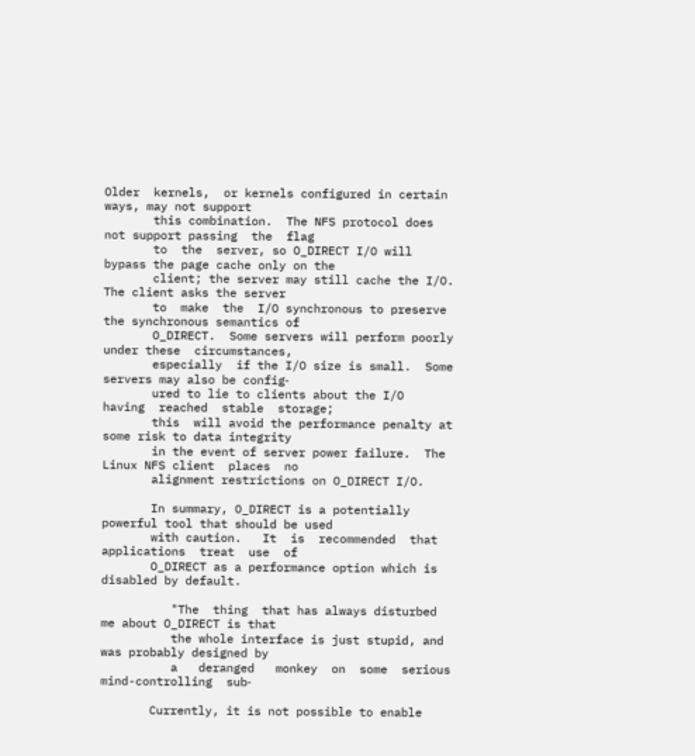Older  kernels,  or kernels configured in certain ways, may not support
       this combination.  The NFS protocol does not support passing  the  flag
       to  the  server, so O_DIRECT I/O will bypass the page cache only on the
       client; the server may still cache the I/O.  The client asks the server
       to  make  the  I/O synchronous to preserve the synchronous semantics of
       O_DIRECT.  Some servers will perform poorly under these  circumstances,
       especially  if the I/O size is small.  Some servers may also be config‐
       ured to lie to clients about the I/O  having  reached  stable  storage;
       this  will avoid the performance penalty at some risk to data integrity
       in the event of server power failure.  The Linux NFS client  places  no
       alignment restrictions on O_DIRECT I/O.

       In summary, O_DIRECT is a potentially powerful tool that should be used
       with caution.   It  is  recommended  that  applications  treat  use  of
       O_DIRECT as a performance option which is disabled by default.

          "The  thing  that has always disturbed me about O_DIRECT is that
          the whole interface is just stupid, and was probably designed by
          a   deranged   monkey  on  some  serious  mind-controlling  sub‐

       Currently, it is not possible to enable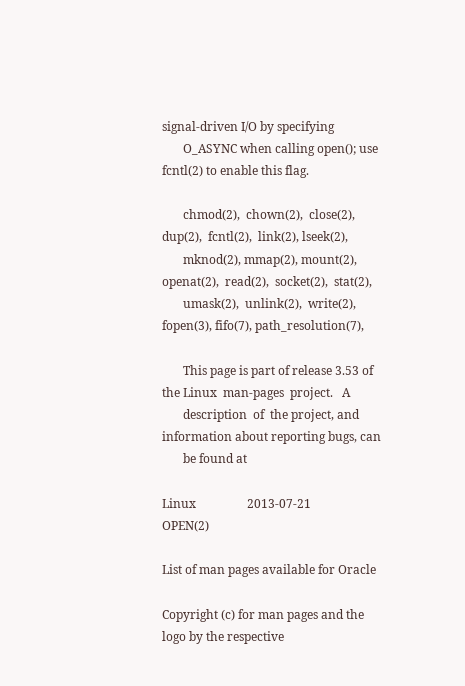signal-driven I/O by specifying
       O_ASYNC when calling open(); use fcntl(2) to enable this flag.

       chmod(2),  chown(2),  close(2),  dup(2),  fcntl(2),  link(2), lseek(2),
       mknod(2), mmap(2), mount(2), openat(2),  read(2),  socket(2),  stat(2),
       umask(2),  unlink(2),  write(2), fopen(3), fifo(7), path_resolution(7),

       This page is part of release 3.53 of the Linux  man-pages  project.   A
       description  of  the project, and information about reporting bugs, can
       be found at

Linux                 2013-07-21                   OPEN(2)

List of man pages available for Oracle

Copyright (c) for man pages and the logo by the respective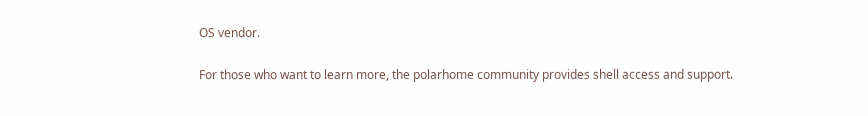OS vendor.

For those who want to learn more, the polarhome community provides shell access and support.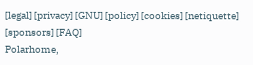[legal] [privacy] [GNU] [policy] [cookies] [netiquette] [sponsors] [FAQ]
Polarhome,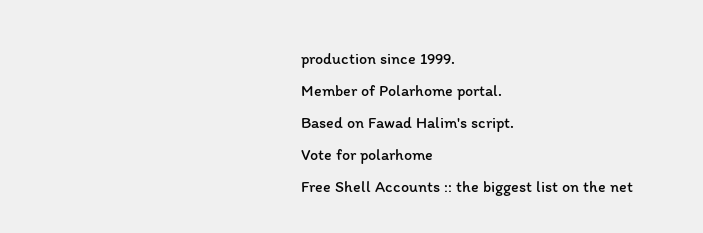production since 1999.
Member of Polarhome portal.
Based on Fawad Halim's script.
Vote for polarhome
Free Shell Accounts :: the biggest list on the net